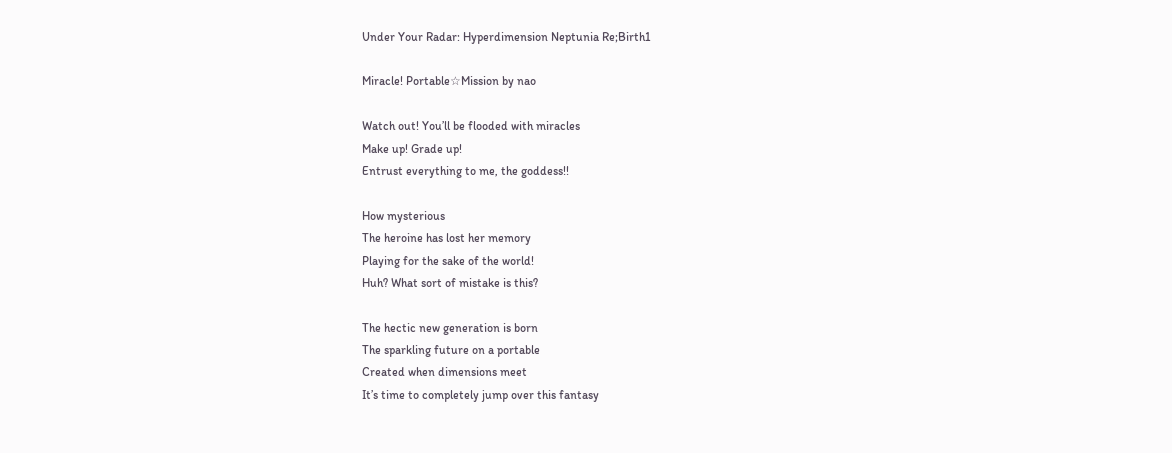Under Your Radar: Hyperdimension Neptunia Re;Birth1

Miracle! Portable☆Mission by nao

Watch out! You’ll be flooded with miracles
Make up! Grade up!
Entrust everything to me, the goddess!!

How mysterious
The heroine has lost her memory
Playing for the sake of the world!
Huh? What sort of mistake is this?

The hectic new generation is born
The sparkling future on a portable
Created when dimensions meet
It’s time to completely jump over this fantasy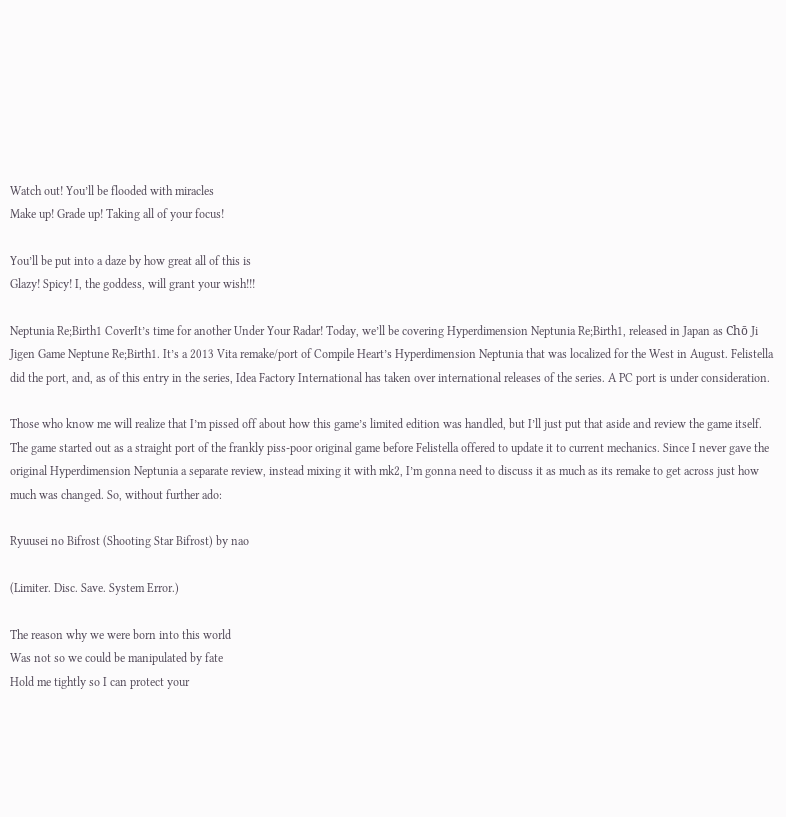Watch out! You’ll be flooded with miracles
Make up! Grade up! Taking all of your focus!

You’ll be put into a daze by how great all of this is
Glazy! Spicy! I, the goddess, will grant your wish!!!

Neptunia Re;Birth1 CoverIt’s time for another Under Your Radar! Today, we’ll be covering Hyperdimension Neptunia Re;Birth1, released in Japan as Chō Ji Jigen Game Neptune Re;Birth1. It’s a 2013 Vita remake/port of Compile Heart’s Hyperdimension Neptunia that was localized for the West in August. Felistella did the port, and, as of this entry in the series, Idea Factory International has taken over international releases of the series. A PC port is under consideration.

Those who know me will realize that I’m pissed off about how this game’s limited edition was handled, but I’ll just put that aside and review the game itself. The game started out as a straight port of the frankly piss-poor original game before Felistella offered to update it to current mechanics. Since I never gave the original Hyperdimension Neptunia a separate review, instead mixing it with mk2, I’m gonna need to discuss it as much as its remake to get across just how much was changed. So, without further ado:

Ryuusei no Bifrost (Shooting Star Bifrost) by nao

(Limiter. Disc. Save. System Error.)

The reason why we were born into this world
Was not so we could be manipulated by fate
Hold me tightly so I can protect your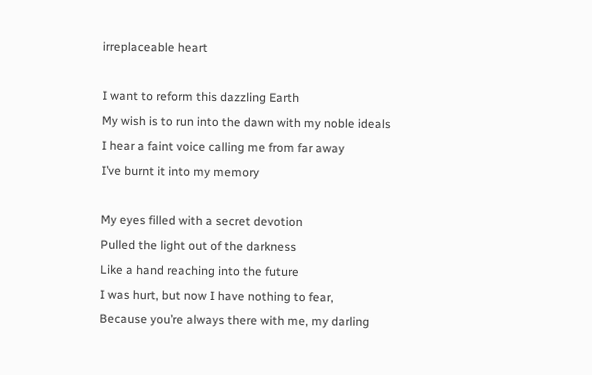irreplaceable heart

I want to reform this dazzling Earth
My wish is to run into the dawn with my noble ideals
I hear a faint voice calling me from far away
I’ve burnt it into my memory

My eyes filled with a secret devotion
Pulled the light out of the darkness
Like a hand reaching into the future
I was hurt, but now I have nothing to fear,
Because you’re always there with me, my darling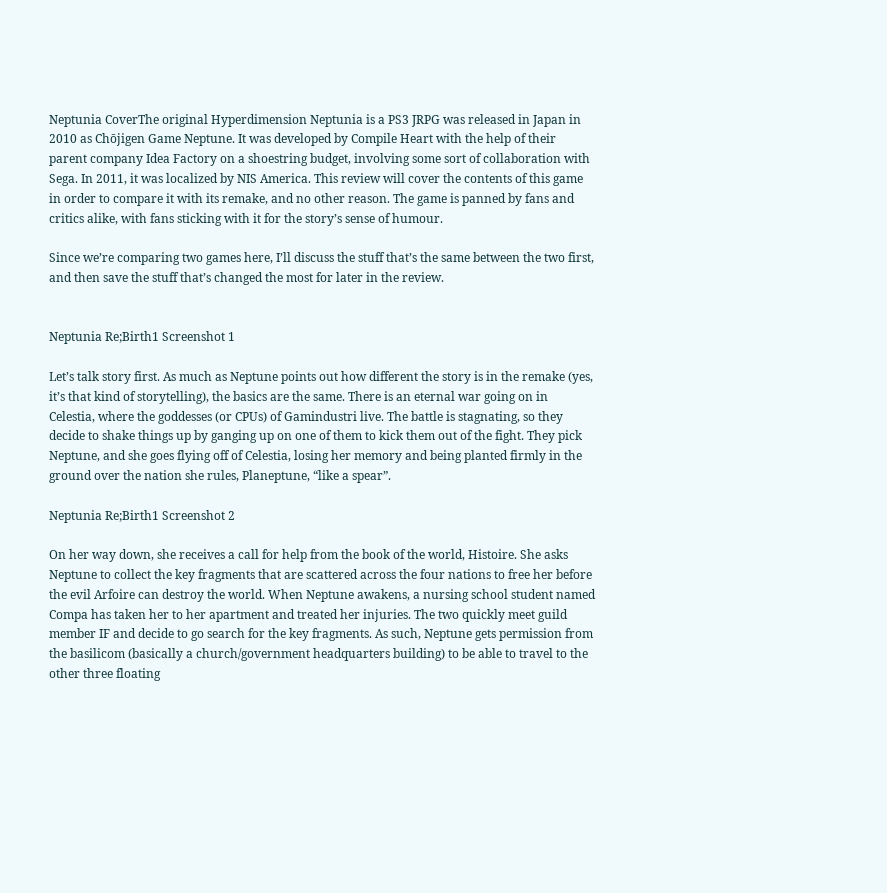Neptunia CoverThe original Hyperdimension Neptunia is a PS3 JRPG was released in Japan in 2010 as Chōjigen Game Neptune. It was developed by Compile Heart with the help of their parent company Idea Factory on a shoestring budget, involving some sort of collaboration with Sega. In 2011, it was localized by NIS America. This review will cover the contents of this game in order to compare it with its remake, and no other reason. The game is panned by fans and critics alike, with fans sticking with it for the story’s sense of humour.

Since we’re comparing two games here, I’ll discuss the stuff that’s the same between the two first, and then save the stuff that’s changed the most for later in the review.


Neptunia Re;Birth1 Screenshot 1

Let’s talk story first. As much as Neptune points out how different the story is in the remake (yes, it’s that kind of storytelling), the basics are the same. There is an eternal war going on in Celestia, where the goddesses (or CPUs) of Gamindustri live. The battle is stagnating, so they decide to shake things up by ganging up on one of them to kick them out of the fight. They pick Neptune, and she goes flying off of Celestia, losing her memory and being planted firmly in the ground over the nation she rules, Planeptune, “like a spear”.

Neptunia Re;Birth1 Screenshot 2

On her way down, she receives a call for help from the book of the world, Histoire. She asks Neptune to collect the key fragments that are scattered across the four nations to free her before the evil Arfoire can destroy the world. When Neptune awakens, a nursing school student named Compa has taken her to her apartment and treated her injuries. The two quickly meet guild member IF and decide to go search for the key fragments. As such, Neptune gets permission from the basilicom (basically a church/government headquarters building) to be able to travel to the other three floating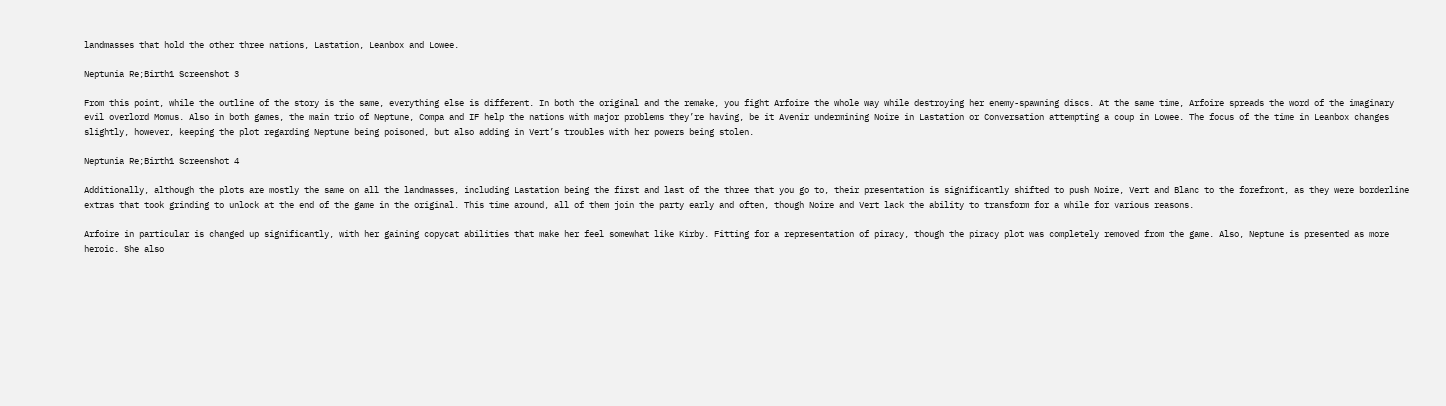landmasses that hold the other three nations, Lastation, Leanbox and Lowee.

Neptunia Re;Birth1 Screenshot 3

From this point, while the outline of the story is the same, everything else is different. In both the original and the remake, you fight Arfoire the whole way while destroying her enemy-spawning discs. At the same time, Arfoire spreads the word of the imaginary evil overlord Momus. Also in both games, the main trio of Neptune, Compa and IF help the nations with major problems they’re having, be it Avenir undermining Noire in Lastation or Conversation attempting a coup in Lowee. The focus of the time in Leanbox changes slightly, however, keeping the plot regarding Neptune being poisoned, but also adding in Vert’s troubles with her powers being stolen.

Neptunia Re;Birth1 Screenshot 4

Additionally, although the plots are mostly the same on all the landmasses, including Lastation being the first and last of the three that you go to, their presentation is significantly shifted to push Noire, Vert and Blanc to the forefront, as they were borderline extras that took grinding to unlock at the end of the game in the original. This time around, all of them join the party early and often, though Noire and Vert lack the ability to transform for a while for various reasons.

Arfoire in particular is changed up significantly, with her gaining copycat abilities that make her feel somewhat like Kirby. Fitting for a representation of piracy, though the piracy plot was completely removed from the game. Also, Neptune is presented as more heroic. She also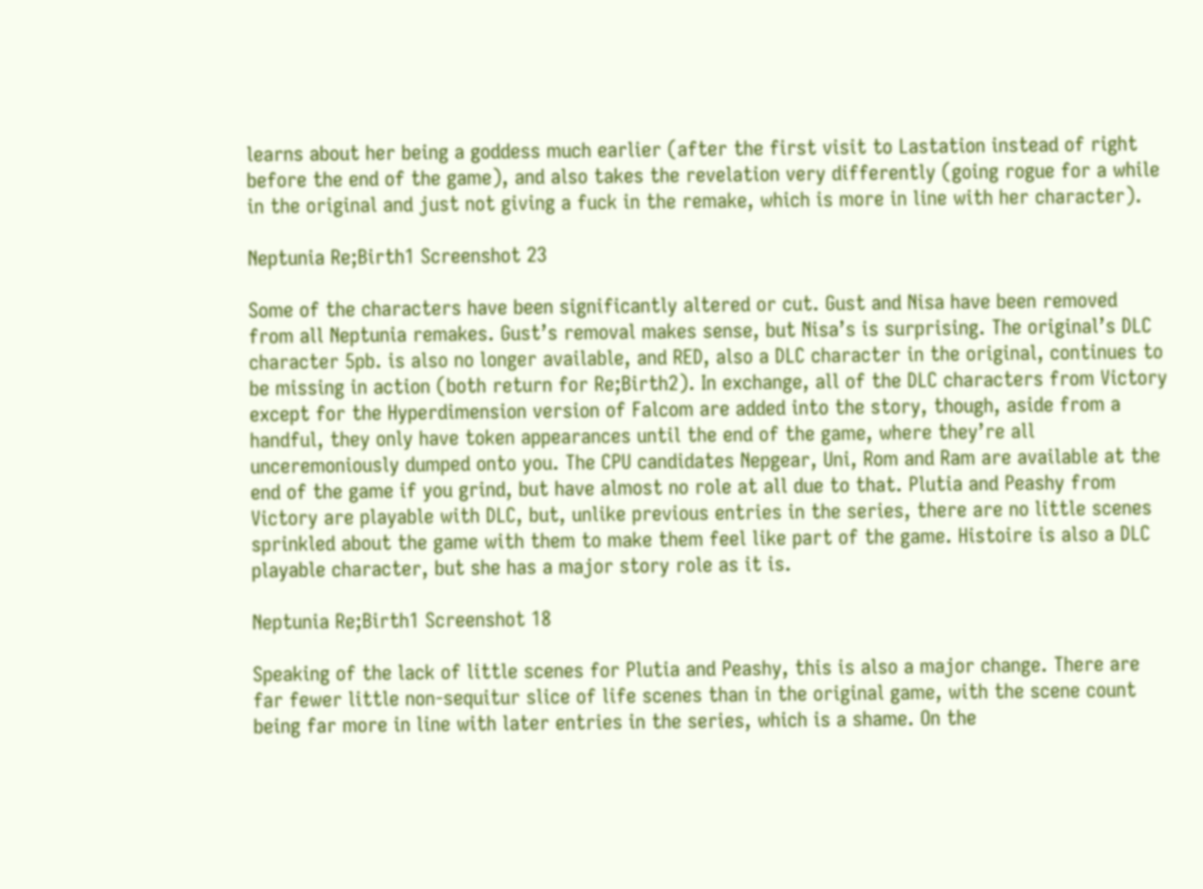learns about her being a goddess much earlier (after the first visit to Lastation instead of right before the end of the game), and also takes the revelation very differently (going rogue for a while in the original and just not giving a fuck in the remake, which is more in line with her character).

Neptunia Re;Birth1 Screenshot 23

Some of the characters have been significantly altered or cut. Gust and Nisa have been removed from all Neptunia remakes. Gust’s removal makes sense, but Nisa’s is surprising. The original’s DLC character 5pb. is also no longer available, and RED, also a DLC character in the original, continues to be missing in action (both return for Re;Birth2). In exchange, all of the DLC characters from Victory except for the Hyperdimension version of Falcom are added into the story, though, aside from a handful, they only have token appearances until the end of the game, where they’re all unceremoniously dumped onto you. The CPU candidates Nepgear, Uni, Rom and Ram are available at the end of the game if you grind, but have almost no role at all due to that. Plutia and Peashy from Victory are playable with DLC, but, unlike previous entries in the series, there are no little scenes sprinkled about the game with them to make them feel like part of the game. Histoire is also a DLC playable character, but she has a major story role as it is.

Neptunia Re;Birth1 Screenshot 18

Speaking of the lack of little scenes for Plutia and Peashy, this is also a major change. There are far fewer little non-sequitur slice of life scenes than in the original game, with the scene count being far more in line with later entries in the series, which is a shame. On the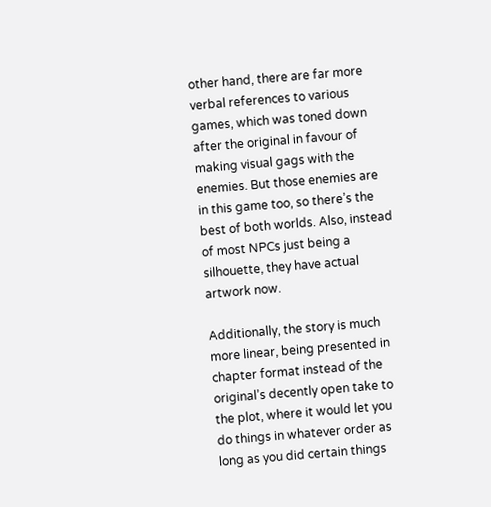other hand, there are far more verbal references to various games, which was toned down after the original in favour of making visual gags with the enemies. But those enemies are in this game too, so there’s the best of both worlds. Also, instead of most NPCs just being a silhouette, they have actual artwork now.

Additionally, the story is much more linear, being presented in chapter format instead of the original’s decently open take to the plot, where it would let you do things in whatever order as long as you did certain things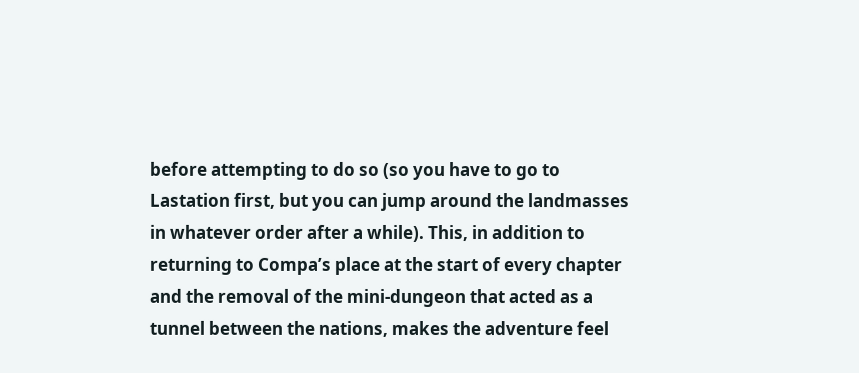before attempting to do so (so you have to go to Lastation first, but you can jump around the landmasses in whatever order after a while). This, in addition to returning to Compa’s place at the start of every chapter and the removal of the mini-dungeon that acted as a tunnel between the nations, makes the adventure feel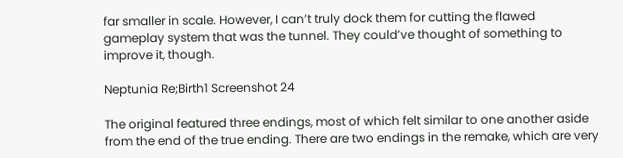far smaller in scale. However, I can’t truly dock them for cutting the flawed gameplay system that was the tunnel. They could’ve thought of something to improve it, though.

Neptunia Re;Birth1 Screenshot 24

The original featured three endings, most of which felt similar to one another aside from the end of the true ending. There are two endings in the remake, which are very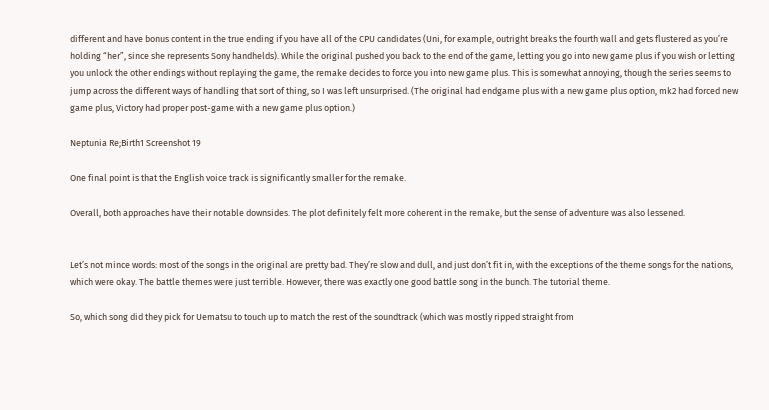different and have bonus content in the true ending if you have all of the CPU candidates (Uni, for example, outright breaks the fourth wall and gets flustered as you’re holding “her”, since she represents Sony handhelds). While the original pushed you back to the end of the game, letting you go into new game plus if you wish or letting you unlock the other endings without replaying the game, the remake decides to force you into new game plus. This is somewhat annoying, though the series seems to jump across the different ways of handling that sort of thing, so I was left unsurprised. (The original had endgame plus with a new game plus option, mk2 had forced new game plus, Victory had proper post-game with a new game plus option.)

Neptunia Re;Birth1 Screenshot 19

One final point is that the English voice track is significantly smaller for the remake.

Overall, both approaches have their notable downsides. The plot definitely felt more coherent in the remake, but the sense of adventure was also lessened.


Let’s not mince words: most of the songs in the original are pretty bad. They’re slow and dull, and just don’t fit in, with the exceptions of the theme songs for the nations, which were okay. The battle themes were just terrible. However, there was exactly one good battle song in the bunch. The tutorial theme.

So, which song did they pick for Uematsu to touch up to match the rest of the soundtrack (which was mostly ripped straight from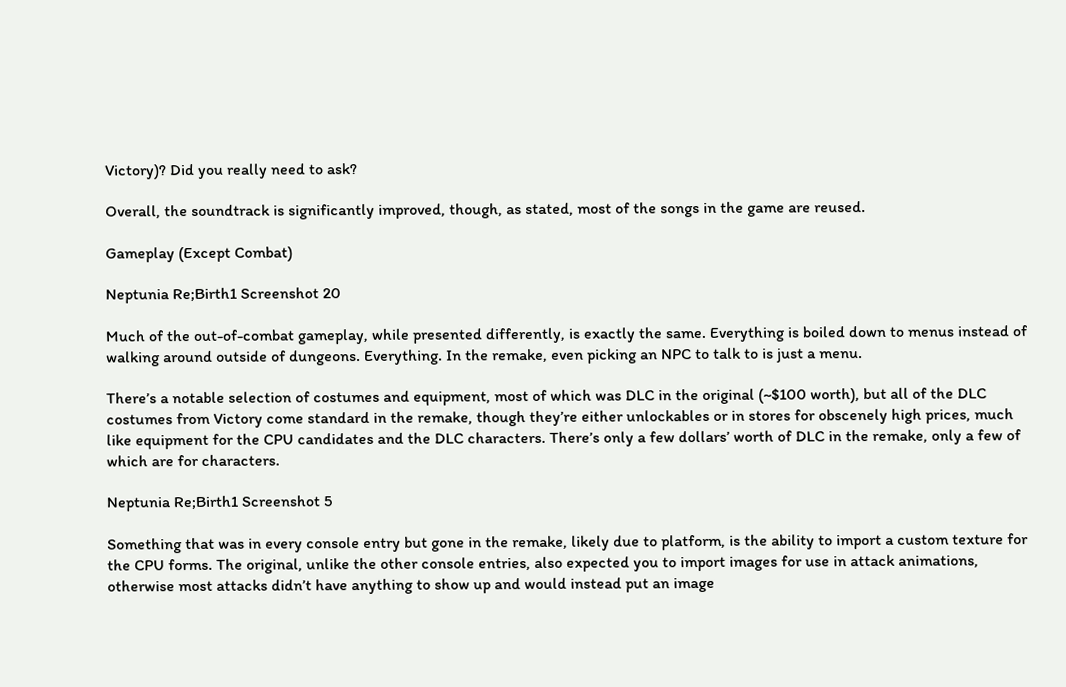Victory)? Did you really need to ask?

Overall, the soundtrack is significantly improved, though, as stated, most of the songs in the game are reused.

Gameplay (Except Combat)

Neptunia Re;Birth1 Screenshot 20

Much of the out-of-combat gameplay, while presented differently, is exactly the same. Everything is boiled down to menus instead of walking around outside of dungeons. Everything. In the remake, even picking an NPC to talk to is just a menu.

There’s a notable selection of costumes and equipment, most of which was DLC in the original (~$100 worth), but all of the DLC costumes from Victory come standard in the remake, though they’re either unlockables or in stores for obscenely high prices, much like equipment for the CPU candidates and the DLC characters. There’s only a few dollars’ worth of DLC in the remake, only a few of which are for characters.

Neptunia Re;Birth1 Screenshot 5

Something that was in every console entry but gone in the remake, likely due to platform, is the ability to import a custom texture for the CPU forms. The original, unlike the other console entries, also expected you to import images for use in attack animations, otherwise most attacks didn’t have anything to show up and would instead put an image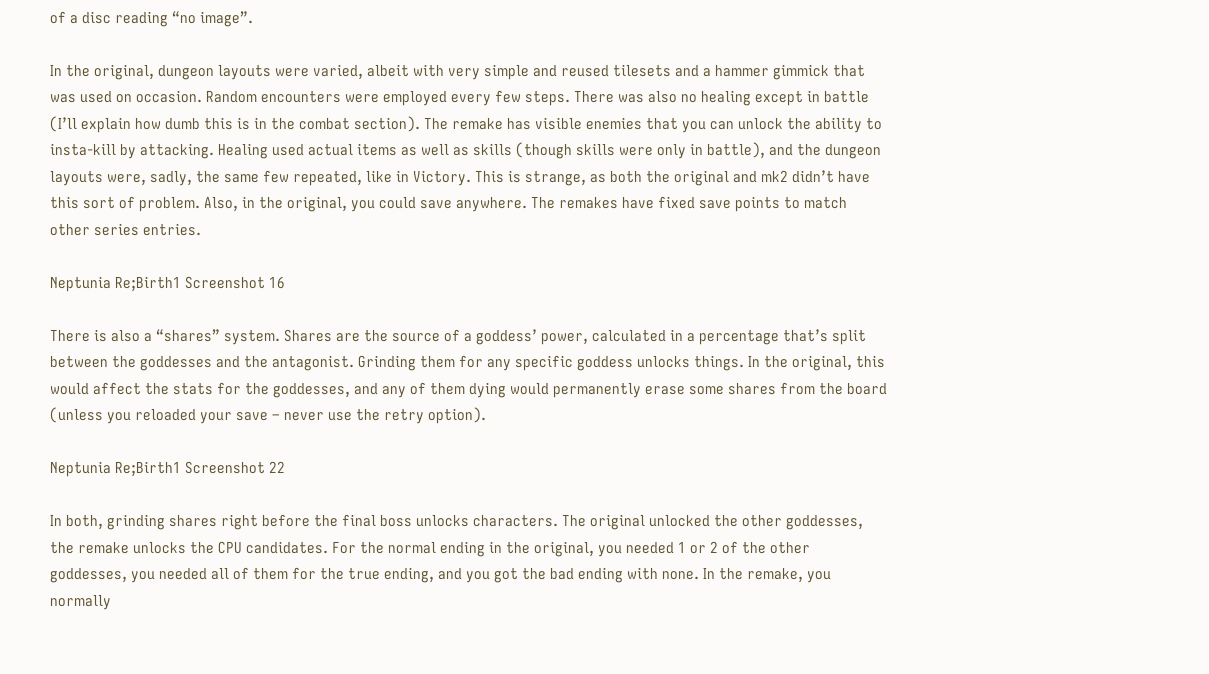of a disc reading “no image”.

In the original, dungeon layouts were varied, albeit with very simple and reused tilesets and a hammer gimmick that was used on occasion. Random encounters were employed every few steps. There was also no healing except in battle (I’ll explain how dumb this is in the combat section). The remake has visible enemies that you can unlock the ability to insta-kill by attacking. Healing used actual items as well as skills (though skills were only in battle), and the dungeon layouts were, sadly, the same few repeated, like in Victory. This is strange, as both the original and mk2 didn’t have this sort of problem. Also, in the original, you could save anywhere. The remakes have fixed save points to match other series entries.

Neptunia Re;Birth1 Screenshot 16

There is also a “shares” system. Shares are the source of a goddess’ power, calculated in a percentage that’s split between the goddesses and the antagonist. Grinding them for any specific goddess unlocks things. In the original, this would affect the stats for the goddesses, and any of them dying would permanently erase some shares from the board (unless you reloaded your save – never use the retry option).

Neptunia Re;Birth1 Screenshot 22

In both, grinding shares right before the final boss unlocks characters. The original unlocked the other goddesses, the remake unlocks the CPU candidates. For the normal ending in the original, you needed 1 or 2 of the other goddesses, you needed all of them for the true ending, and you got the bad ending with none. In the remake, you normally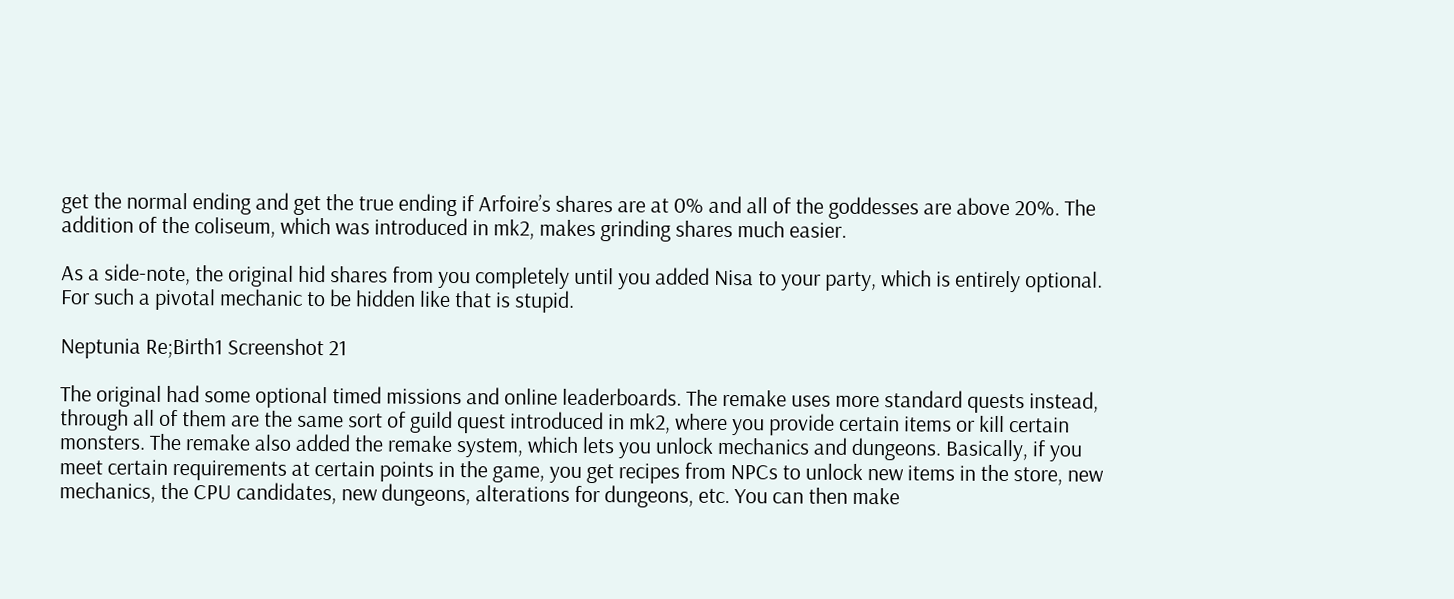get the normal ending and get the true ending if Arfoire’s shares are at 0% and all of the goddesses are above 20%. The addition of the coliseum, which was introduced in mk2, makes grinding shares much easier.

As a side-note, the original hid shares from you completely until you added Nisa to your party, which is entirely optional. For such a pivotal mechanic to be hidden like that is stupid.

Neptunia Re;Birth1 Screenshot 21

The original had some optional timed missions and online leaderboards. The remake uses more standard quests instead, through all of them are the same sort of guild quest introduced in mk2, where you provide certain items or kill certain monsters. The remake also added the remake system, which lets you unlock mechanics and dungeons. Basically, if you meet certain requirements at certain points in the game, you get recipes from NPCs to unlock new items in the store, new mechanics, the CPU candidates, new dungeons, alterations for dungeons, etc. You can then make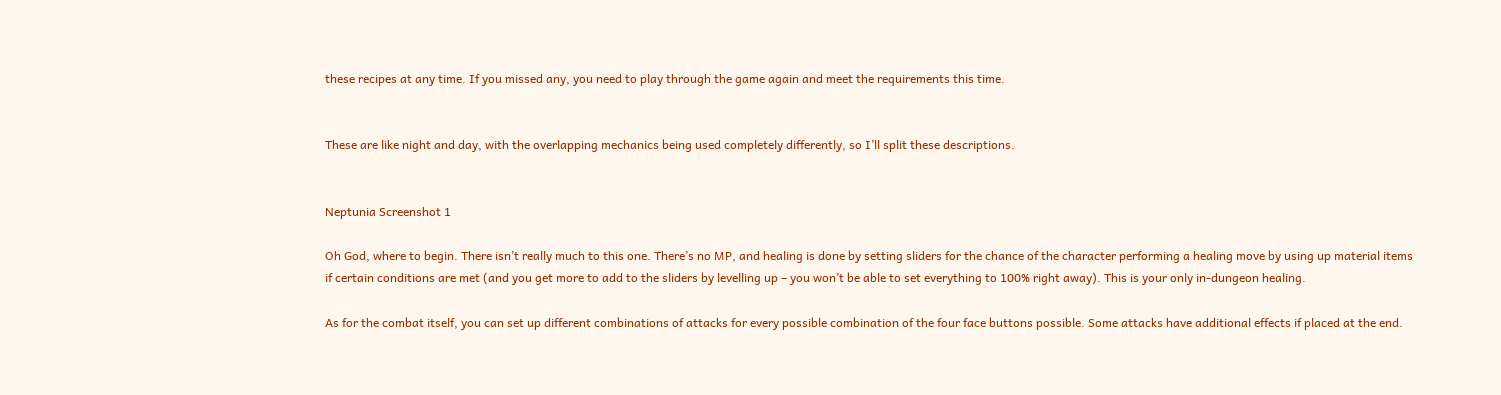these recipes at any time. If you missed any, you need to play through the game again and meet the requirements this time.


These are like night and day, with the overlapping mechanics being used completely differently, so I’ll split these descriptions.


Neptunia Screenshot 1

Oh God, where to begin. There isn’t really much to this one. There’s no MP, and healing is done by setting sliders for the chance of the character performing a healing move by using up material items if certain conditions are met (and you get more to add to the sliders by levelling up – you won’t be able to set everything to 100% right away). This is your only in-dungeon healing.

As for the combat itself, you can set up different combinations of attacks for every possible combination of the four face buttons possible. Some attacks have additional effects if placed at the end.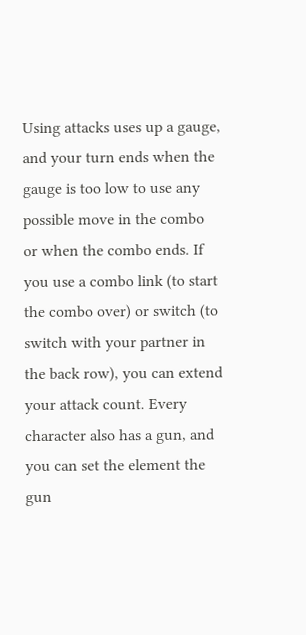Using attacks uses up a gauge, and your turn ends when the gauge is too low to use any possible move in the combo or when the combo ends. If you use a combo link (to start the combo over) or switch (to switch with your partner in the back row), you can extend your attack count. Every character also has a gun, and you can set the element the gun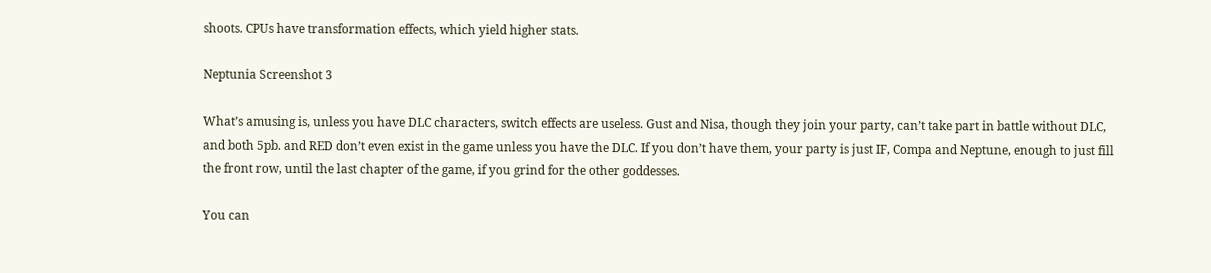shoots. CPUs have transformation effects, which yield higher stats.

Neptunia Screenshot 3

What’s amusing is, unless you have DLC characters, switch effects are useless. Gust and Nisa, though they join your party, can’t take part in battle without DLC, and both 5pb. and RED don’t even exist in the game unless you have the DLC. If you don’t have them, your party is just IF, Compa and Neptune, enough to just fill the front row, until the last chapter of the game, if you grind for the other goddesses.

You can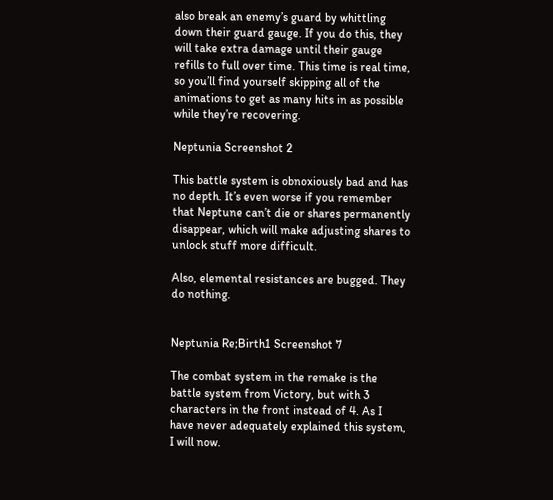also break an enemy’s guard by whittling down their guard gauge. If you do this, they will take extra damage until their gauge refills to full over time. This time is real time, so you’ll find yourself skipping all of the animations to get as many hits in as possible while they’re recovering.

Neptunia Screenshot 2

This battle system is obnoxiously bad and has no depth. It’s even worse if you remember that Neptune can’t die or shares permanently disappear, which will make adjusting shares to unlock stuff more difficult.

Also, elemental resistances are bugged. They do nothing.


Neptunia Re;Birth1 Screenshot 7

The combat system in the remake is the battle system from Victory, but with 3 characters in the front instead of 4. As I have never adequately explained this system, I will now.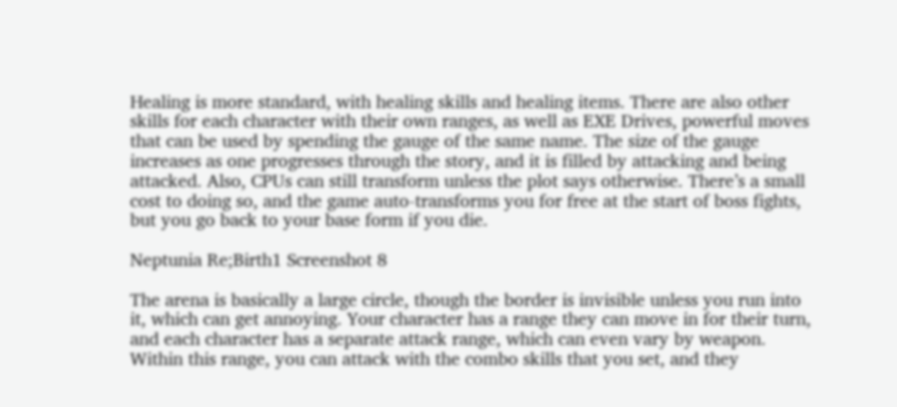Healing is more standard, with healing skills and healing items. There are also other skills for each character with their own ranges, as well as EXE Drives, powerful moves that can be used by spending the gauge of the same name. The size of the gauge increases as one progresses through the story, and it is filled by attacking and being attacked. Also, CPUs can still transform unless the plot says otherwise. There’s a small cost to doing so, and the game auto-transforms you for free at the start of boss fights, but you go back to your base form if you die.

Neptunia Re;Birth1 Screenshot 8

The arena is basically a large circle, though the border is invisible unless you run into it, which can get annoying. Your character has a range they can move in for their turn, and each character has a separate attack range, which can even vary by weapon. Within this range, you can attack with the combo skills that you set, and they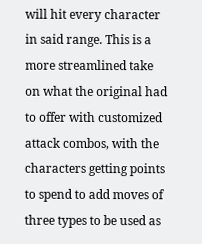will hit every character in said range. This is a more streamlined take on what the original had to offer with customized attack combos, with the characters getting points to spend to add moves of three types to be used as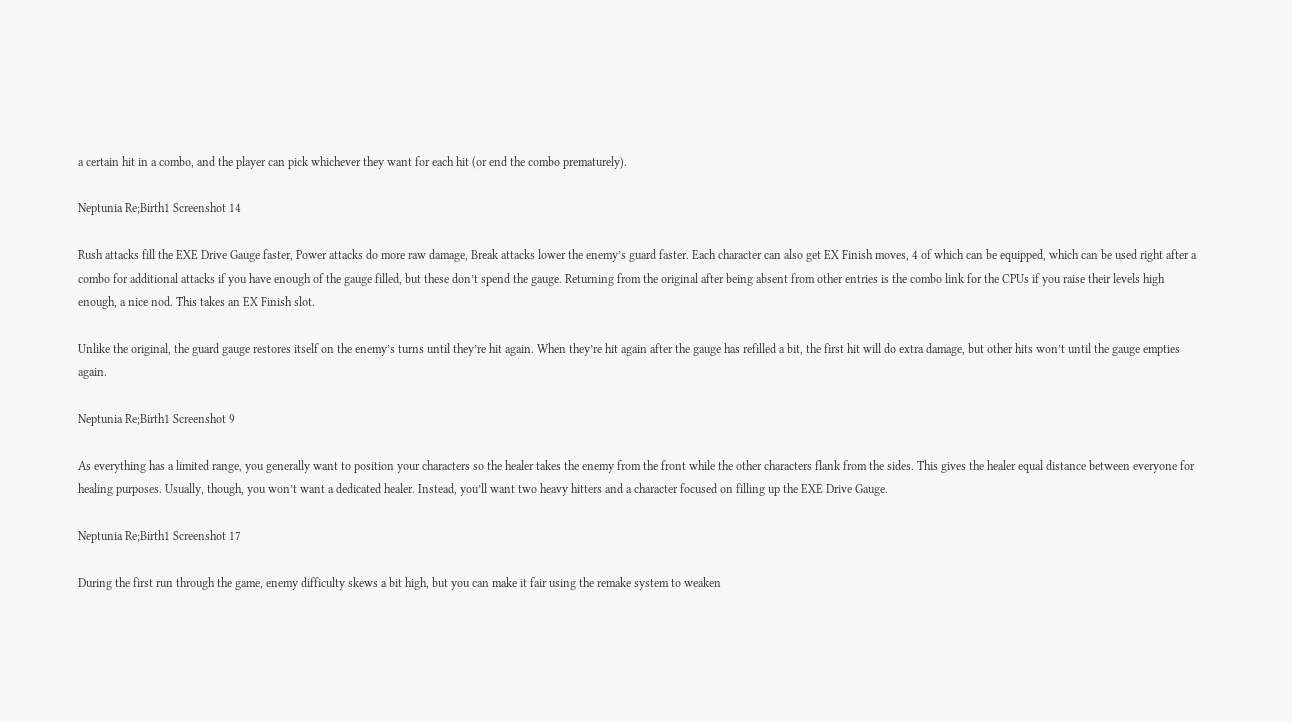a certain hit in a combo, and the player can pick whichever they want for each hit (or end the combo prematurely).

Neptunia Re;Birth1 Screenshot 14

Rush attacks fill the EXE Drive Gauge faster, Power attacks do more raw damage, Break attacks lower the enemy’s guard faster. Each character can also get EX Finish moves, 4 of which can be equipped, which can be used right after a combo for additional attacks if you have enough of the gauge filled, but these don’t spend the gauge. Returning from the original after being absent from other entries is the combo link for the CPUs if you raise their levels high enough, a nice nod. This takes an EX Finish slot.

Unlike the original, the guard gauge restores itself on the enemy’s turns until they’re hit again. When they’re hit again after the gauge has refilled a bit, the first hit will do extra damage, but other hits won’t until the gauge empties again.

Neptunia Re;Birth1 Screenshot 9

As everything has a limited range, you generally want to position your characters so the healer takes the enemy from the front while the other characters flank from the sides. This gives the healer equal distance between everyone for healing purposes. Usually, though, you won’t want a dedicated healer. Instead, you’ll want two heavy hitters and a character focused on filling up the EXE Drive Gauge.

Neptunia Re;Birth1 Screenshot 17

During the first run through the game, enemy difficulty skews a bit high, but you can make it fair using the remake system to weaken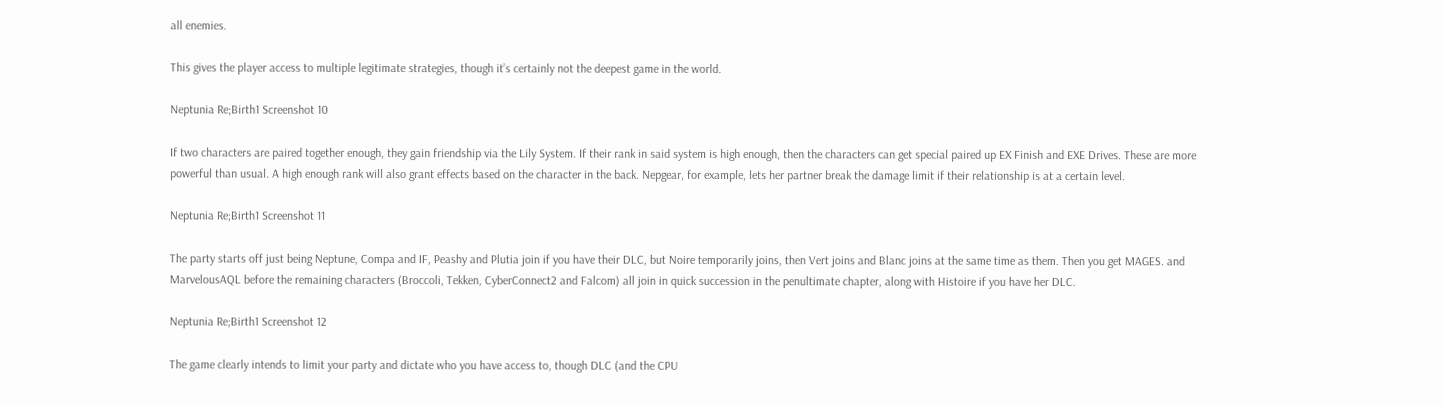all enemies.

This gives the player access to multiple legitimate strategies, though it’s certainly not the deepest game in the world.

Neptunia Re;Birth1 Screenshot 10

If two characters are paired together enough, they gain friendship via the Lily System. If their rank in said system is high enough, then the characters can get special paired up EX Finish and EXE Drives. These are more powerful than usual. A high enough rank will also grant effects based on the character in the back. Nepgear, for example, lets her partner break the damage limit if their relationship is at a certain level.

Neptunia Re;Birth1 Screenshot 11

The party starts off just being Neptune, Compa and IF, Peashy and Plutia join if you have their DLC, but Noire temporarily joins, then Vert joins and Blanc joins at the same time as them. Then you get MAGES. and MarvelousAQL before the remaining characters (Broccoli, Tekken, CyberConnect2 and Falcom) all join in quick succession in the penultimate chapter, along with Histoire if you have her DLC.

Neptunia Re;Birth1 Screenshot 12

The game clearly intends to limit your party and dictate who you have access to, though DLC (and the CPU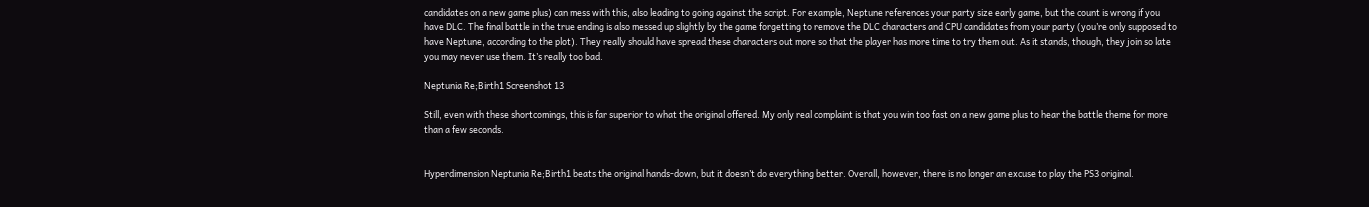candidates on a new game plus) can mess with this, also leading to going against the script. For example, Neptune references your party size early game, but the count is wrong if you have DLC. The final battle in the true ending is also messed up slightly by the game forgetting to remove the DLC characters and CPU candidates from your party (you’re only supposed to have Neptune, according to the plot). They really should have spread these characters out more so that the player has more time to try them out. As it stands, though, they join so late you may never use them. It’s really too bad.

Neptunia Re;Birth1 Screenshot 13

Still, even with these shortcomings, this is far superior to what the original offered. My only real complaint is that you win too fast on a new game plus to hear the battle theme for more than a few seconds.


Hyperdimension Neptunia Re;Birth1 beats the original hands-down, but it doesn’t do everything better. Overall, however, there is no longer an excuse to play the PS3 original.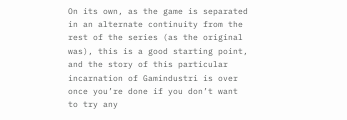On its own, as the game is separated in an alternate continuity from the rest of the series (as the original was), this is a good starting point, and the story of this particular incarnation of Gamindustri is over once you’re done if you don’t want to try any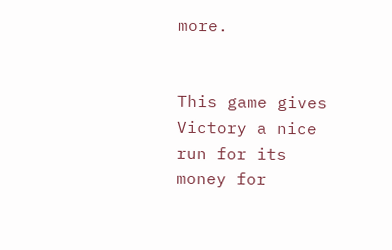more.


This game gives Victory a nice run for its money for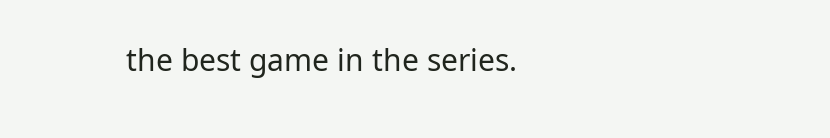the best game in the series.